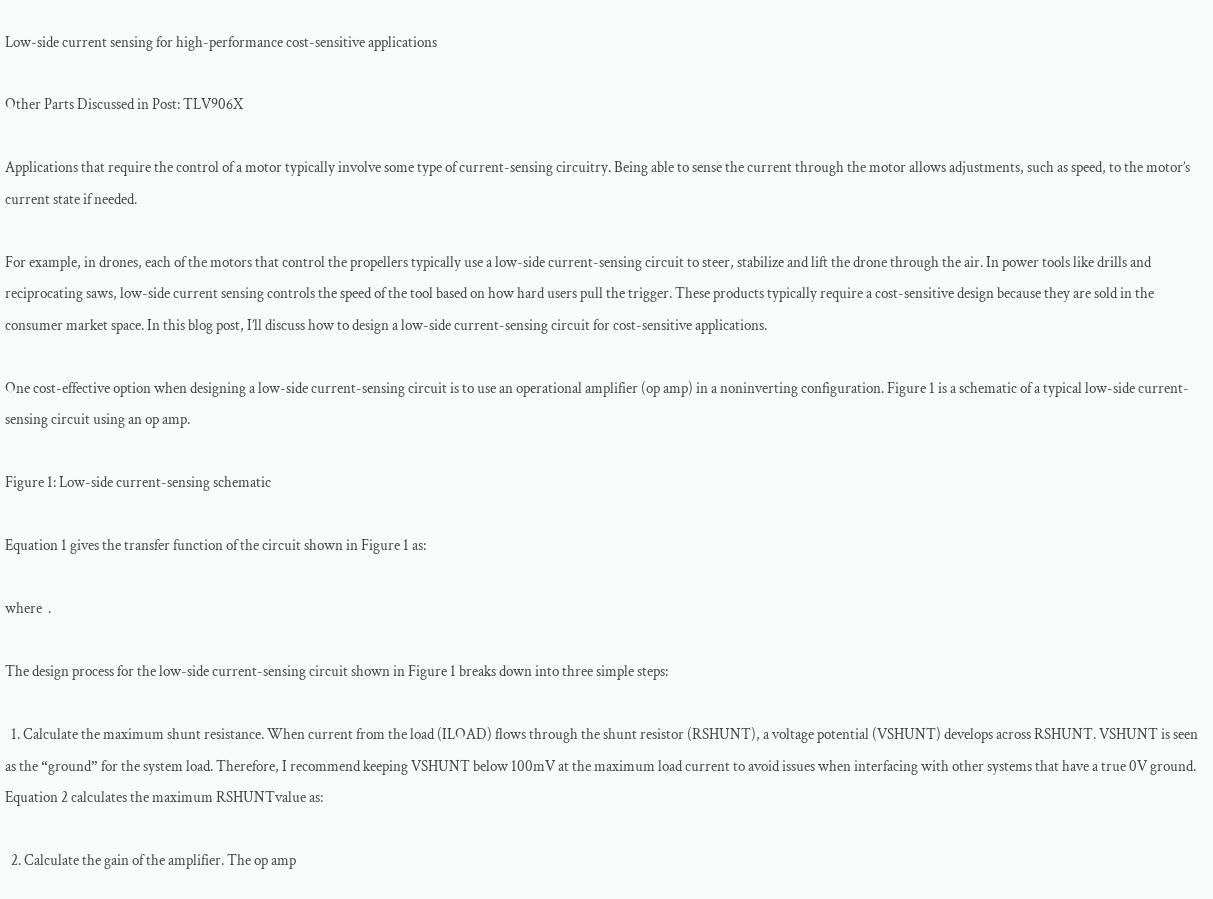Low-side current sensing for high-performance cost-sensitive applications

Other Parts Discussed in Post: TLV906X

Applications that require the control of a motor typically involve some type of current-sensing circuitry. Being able to sense the current through the motor allows adjustments, such as speed, to the motor’s current state if needed.

For example, in drones, each of the motors that control the propellers typically use a low-side current-sensing circuit to steer, stabilize and lift the drone through the air. In power tools like drills and reciprocating saws, low-side current sensing controls the speed of the tool based on how hard users pull the trigger. These products typically require a cost-sensitive design because they are sold in the consumer market space. In this blog post, I’ll discuss how to design a low-side current-sensing circuit for cost-sensitive applications.

One cost-effective option when designing a low-side current-sensing circuit is to use an operational amplifier (op amp) in a noninverting configuration. Figure 1 is a schematic of a typical low-side current-sensing circuit using an op amp.

Figure 1: Low-side current-sensing schematic

Equation 1 gives the transfer function of the circuit shown in Figure 1 as:

where  .

The design process for the low-side current-sensing circuit shown in Figure 1 breaks down into three simple steps:

  1. Calculate the maximum shunt resistance. When current from the load (ILOAD) flows through the shunt resistor (RSHUNT), a voltage potential (VSHUNT) develops across RSHUNT. VSHUNT is seen as the “ground” for the system load. Therefore, I recommend keeping VSHUNT below 100mV at the maximum load current to avoid issues when interfacing with other systems that have a true 0V ground. Equation 2 calculates the maximum RSHUNTvalue as:

  2. Calculate the gain of the amplifier. The op amp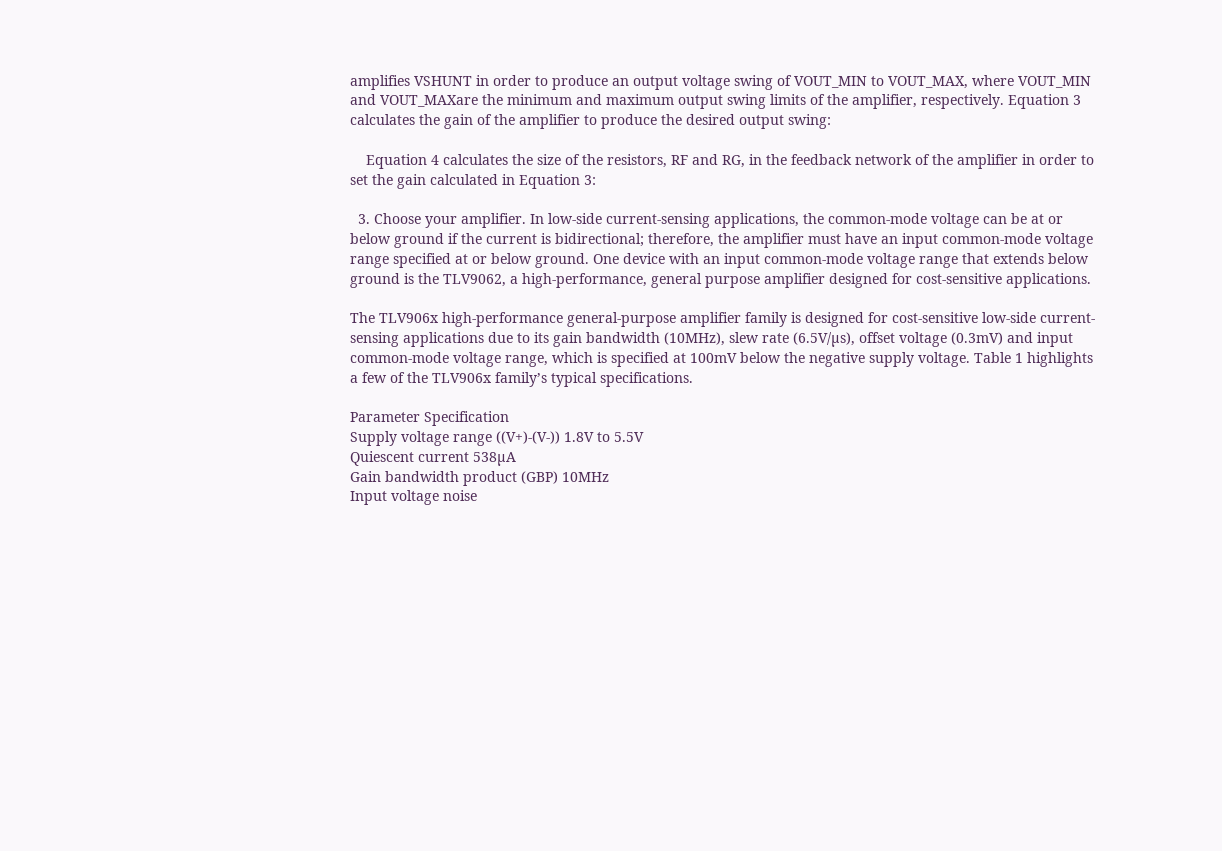amplifies VSHUNT in order to produce an output voltage swing of VOUT_MIN to VOUT_MAX, where VOUT_MIN and VOUT_MAXare the minimum and maximum output swing limits of the amplifier, respectively. Equation 3 calculates the gain of the amplifier to produce the desired output swing:

    Equation 4 calculates the size of the resistors, RF and RG, in the feedback network of the amplifier in order to set the gain calculated in Equation 3:

  3. Choose your amplifier. In low-side current-sensing applications, the common-mode voltage can be at or below ground if the current is bidirectional; therefore, the amplifier must have an input common-mode voltage range specified at or below ground. One device with an input common-mode voltage range that extends below ground is the TLV9062, a high-performance, general purpose amplifier designed for cost-sensitive applications.

The TLV906x high-performance general-purpose amplifier family is designed for cost-sensitive low-side current-sensing applications due to its gain bandwidth (10MHz), slew rate (6.5V/µs), offset voltage (0.3mV) and input common-mode voltage range, which is specified at 100mV below the negative supply voltage. Table 1 highlights a few of the TLV906x family’s typical specifications.

Parameter Specification
Supply voltage range ((V+)-(V-)) 1.8V to 5.5V
Quiescent current 538µA
Gain bandwidth product (GBP) 10MHz
Input voltage noise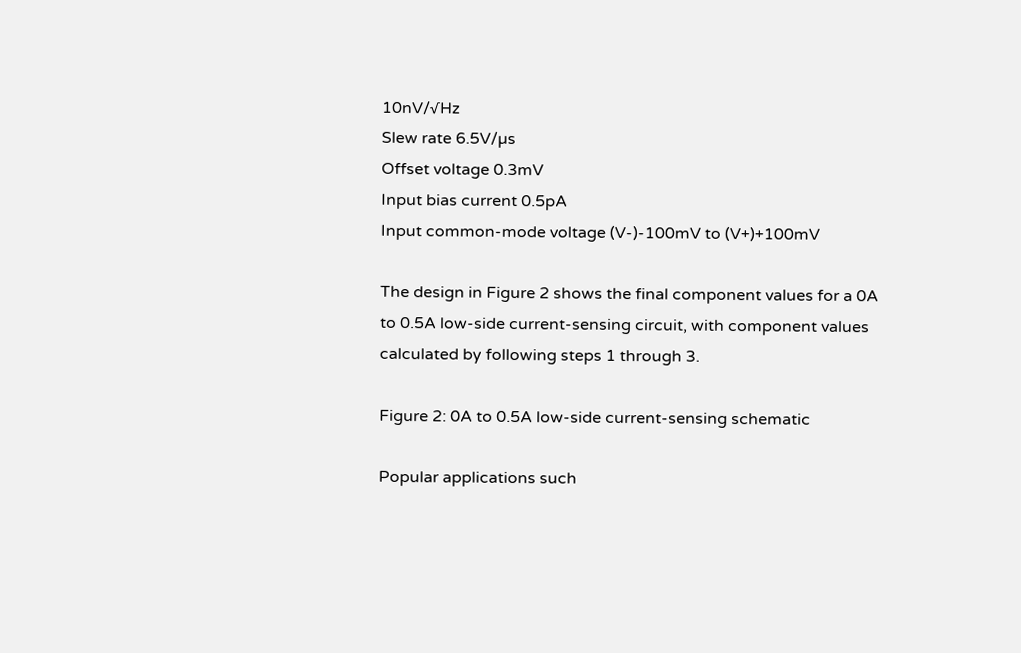10nV/√Hz
Slew rate 6.5V/µs
Offset voltage 0.3mV
Input bias current 0.5pA
Input common-mode voltage (V-)-100mV to (V+)+100mV

The design in Figure 2 shows the final component values for a 0A to 0.5A low-side current-sensing circuit, with component values calculated by following steps 1 through 3.

Figure 2: 0A to 0.5A low-side current-sensing schematic

Popular applications such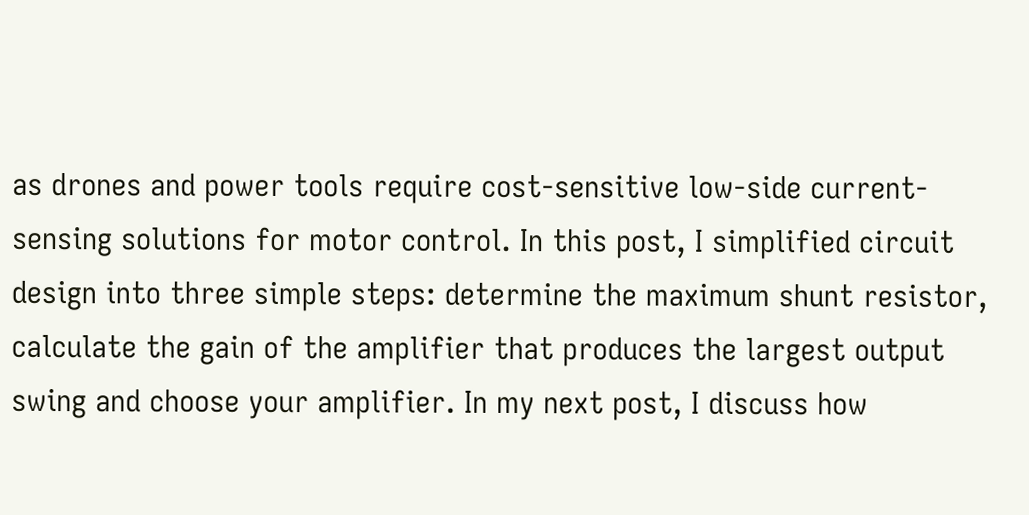as drones and power tools require cost-sensitive low-side current-sensing solutions for motor control. In this post, I simplified circuit design into three simple steps: determine the maximum shunt resistor, calculate the gain of the amplifier that produces the largest output swing and choose your amplifier. In my next post, I discuss how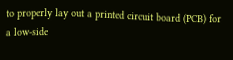to properly lay out a printed circuit board (PCB) for a low-side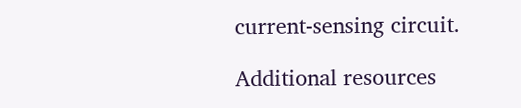current-sensing circuit.

Additional resources